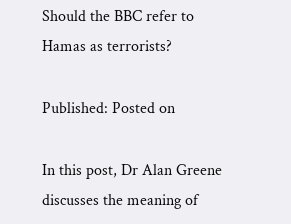Should the BBC refer to Hamas as terrorists?

Published: Posted on

In this post, Dr Alan Greene discusses the meaning of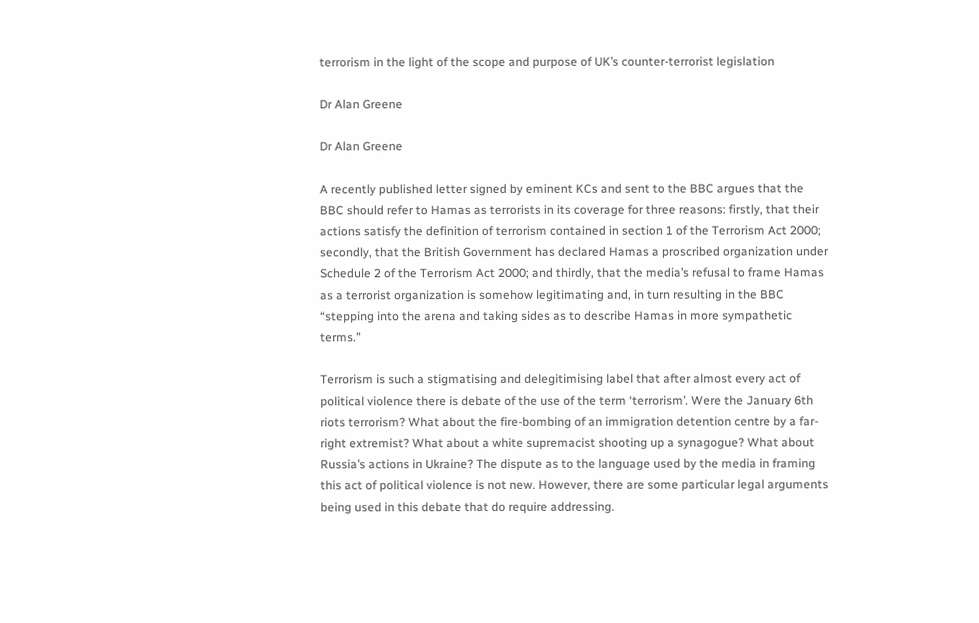terrorism in the light of the scope and purpose of UK’s counter-terrorist legislation

Dr Alan Greene

Dr Alan Greene

A recently published letter signed by eminent KCs and sent to the BBC argues that the BBC should refer to Hamas as terrorists in its coverage for three reasons: firstly, that their actions satisfy the definition of terrorism contained in section 1 of the Terrorism Act 2000; secondly, that the British Government has declared Hamas a proscribed organization under Schedule 2 of the Terrorism Act 2000; and thirdly, that the media’s refusal to frame Hamas as a terrorist organization is somehow legitimating and, in turn resulting in the BBC “stepping into the arena and taking sides as to describe Hamas in more sympathetic terms.”

Terrorism is such a stigmatising and delegitimising label that after almost every act of political violence there is debate of the use of the term ‘terrorism’. Were the January 6th riots terrorism? What about the fire-bombing of an immigration detention centre by a far-right extremist? What about a white supremacist shooting up a synagogue? What about Russia’s actions in Ukraine? The dispute as to the language used by the media in framing this act of political violence is not new. However, there are some particular legal arguments being used in this debate that do require addressing.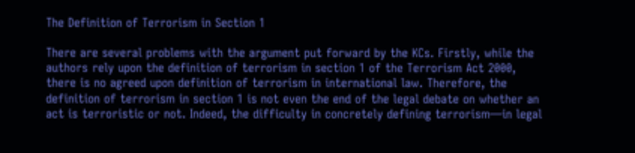The Definition of Terrorism in Section 1

There are several problems with the argument put forward by the KCs. Firstly, while the authors rely upon the definition of terrorism in section 1 of the Terrorism Act 2000, there is no agreed upon definition of terrorism in international law. Therefore, the definition of terrorism in section 1 is not even the end of the legal debate on whether an act is terroristic or not. Indeed, the difficulty in concretely defining terrorism—in legal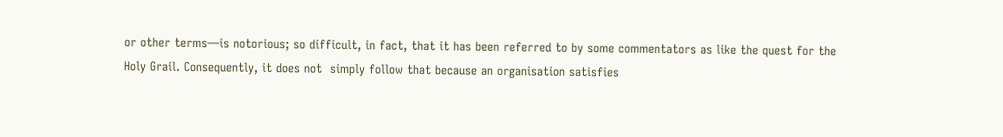or other terms—is notorious; so difficult, in fact, that it has been referred to by some commentators as like the quest for the Holy Grail. Consequently, it does not  simply follow that because an organisation satisfies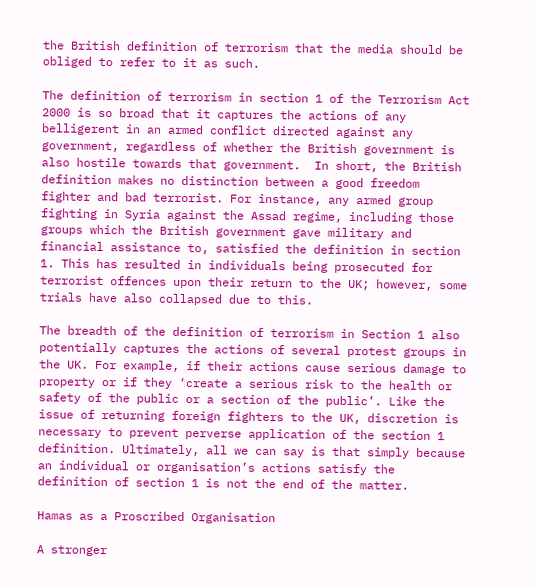the British definition of terrorism that the media should be obliged to refer to it as such.

The definition of terrorism in section 1 of the Terrorism Act 2000 is so broad that it captures the actions of any belligerent in an armed conflict directed against any government, regardless of whether the British government is also hostile towards that government.  In short, the British definition makes no distinction between a good freedom fighter and bad terrorist. For instance, any armed group fighting in Syria against the Assad regime, including those groups which the British government gave military and financial assistance to, satisfied the definition in section 1. This has resulted in individuals being prosecuted for terrorist offences upon their return to the UK; however, some trials have also collapsed due to this.

The breadth of the definition of terrorism in Section 1 also potentially captures the actions of several protest groups in the UK. For example, if their actions cause serious damage to property or if they ‘create a serious risk to the health or safety of the public or a section of the public’. Like the issue of returning foreign fighters to the UK, discretion is necessary to prevent perverse application of the section 1 definition. Ultimately, all we can say is that simply because an individual or organisation’s actions satisfy the definition of section 1 is not the end of the matter.

Hamas as a Proscribed Organisation

A stronger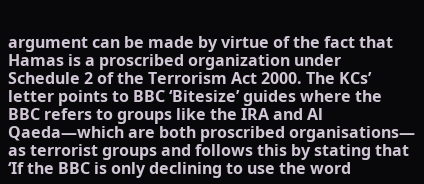argument can be made by virtue of the fact that Hamas is a proscribed organization under Schedule 2 of the Terrorism Act 2000. The KCs’ letter points to BBC ‘Bitesize’ guides where the BBC refers to groups like the IRA and Al Qaeda—which are both proscribed organisations— as terrorist groups and follows this by stating that ‘If the BBC is only declining to use the word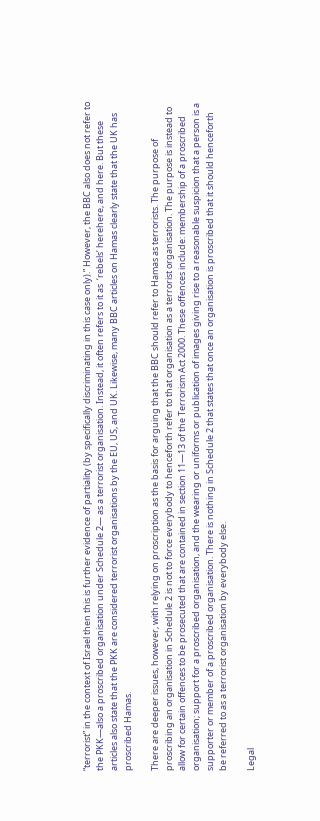“terrorist” in the context of Israel then this is further evidence of partiality (by specifically discriminating in this case only).” However, the BBC also does not refer to the PKK—also a proscribed organisation under Schedule 2— as a terrorist organisation. Instead, it often refers to it as  ‘rebels’ herehere, and here. But these articles also state that the PKK are considered terrorist organisations by the EU, US, and UK. Likewise, many BBC articles on Hamas clearly state that the UK has proscribed Hamas.

There are deeper issues, however, with relying on proscription as the basis for arguing that the BBC should refer to Hamas as terrorists. The purpose of proscribing an organisation in Schedule 2 is not to force everybody to henceforth refer to that organisation as a terrorist organisation. The purpose is instead to allow for certain offences to be prosecuted that are contained in section 11—13 of the Terrorism Act 2000. These offences include: membership of a proscribed organisation; support for a proscribed organisation, and the wearing or uniforms or publication of images giving rise to a reasonable suspicion that a person is a supporter or member of a proscribed organisation. There is nothing in Schedule 2 that states that once an organisation is proscribed that it should henceforth be referred to as a terrorist organisation by everybody else.

Legal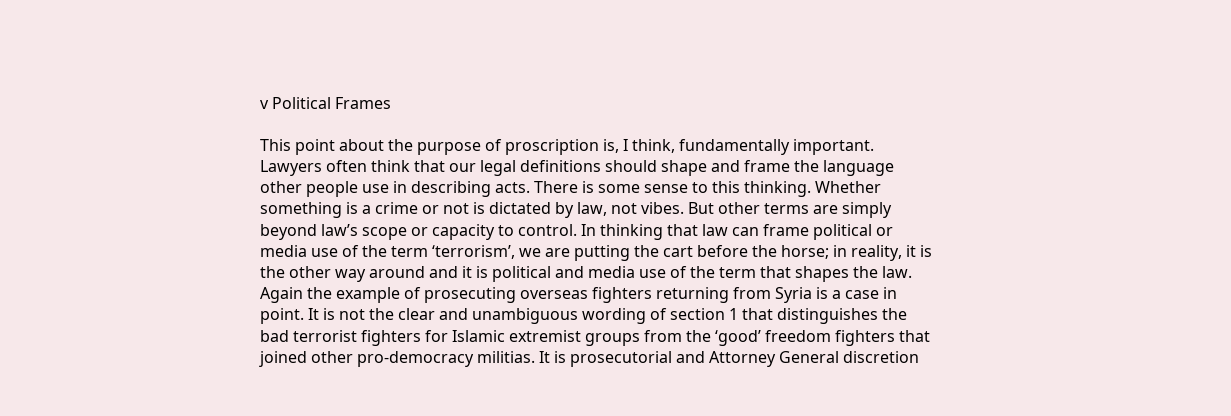v Political Frames

This point about the purpose of proscription is, I think, fundamentally important. Lawyers often think that our legal definitions should shape and frame the language other people use in describing acts. There is some sense to this thinking. Whether something is a crime or not is dictated by law, not vibes. But other terms are simply beyond law’s scope or capacity to control. In thinking that law can frame political or media use of the term ‘terrorism’, we are putting the cart before the horse; in reality, it is the other way around and it is political and media use of the term that shapes the law. Again the example of prosecuting overseas fighters returning from Syria is a case in point. It is not the clear and unambiguous wording of section 1 that distinguishes the bad terrorist fighters for Islamic extremist groups from the ‘good’ freedom fighters that joined other pro-democracy militias. It is prosecutorial and Attorney General discretion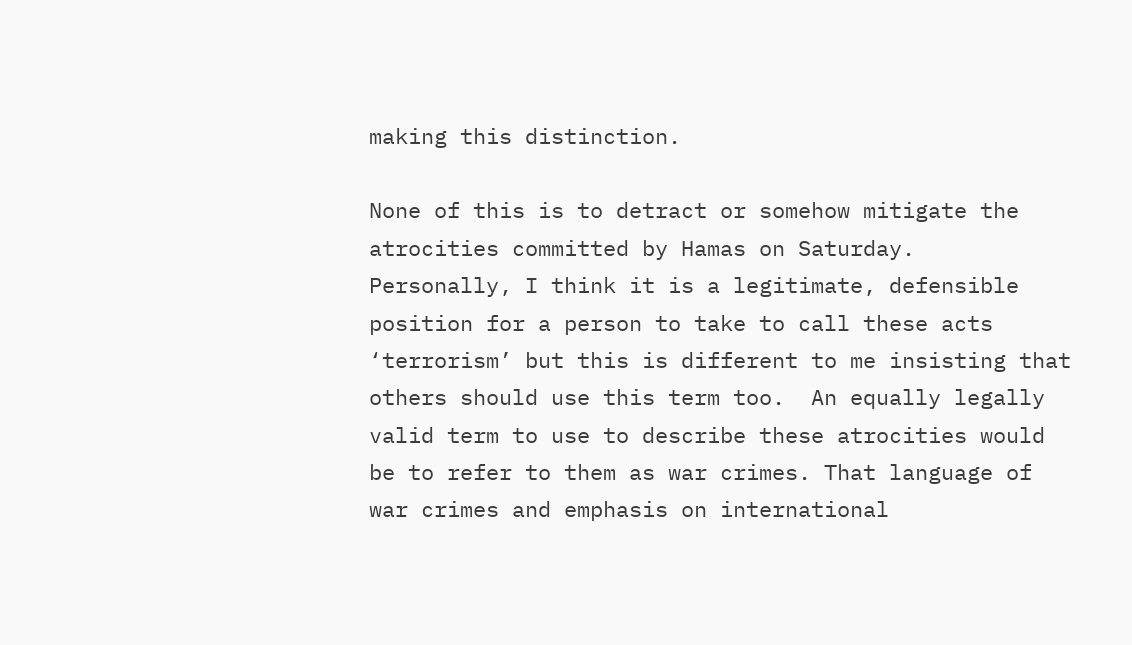making this distinction.

None of this is to detract or somehow mitigate the atrocities committed by Hamas on Saturday.  Personally, I think it is a legitimate, defensible position for a person to take to call these acts ‘terrorism’ but this is different to me insisting that others should use this term too.  An equally legally valid term to use to describe these atrocities would be to refer to them as war crimes. That language of war crimes and emphasis on international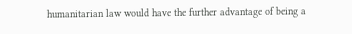humanitarian law would have the further advantage of being a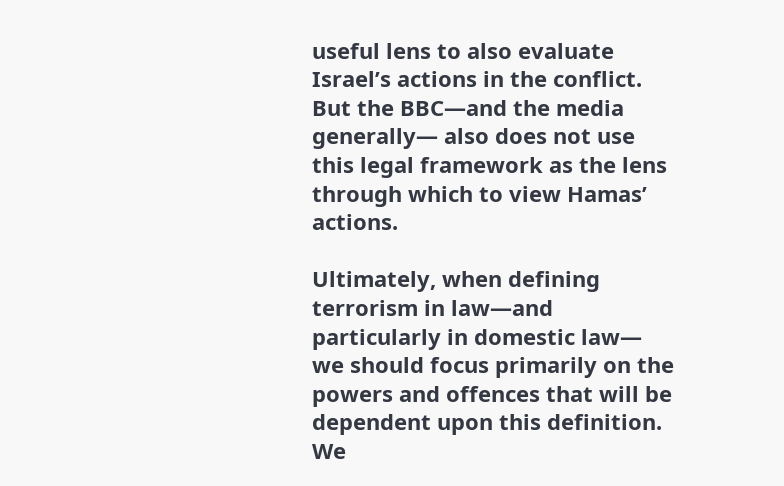useful lens to also evaluate Israel’s actions in the conflict. But the BBC—and the media generally— also does not use this legal framework as the lens through which to view Hamas’ actions.

Ultimately, when defining terrorism in law—and particularly in domestic law— we should focus primarily on the powers and offences that will be dependent upon this definition. We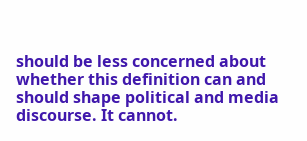should be less concerned about whether this definition can and should shape political and media discourse. It cannot.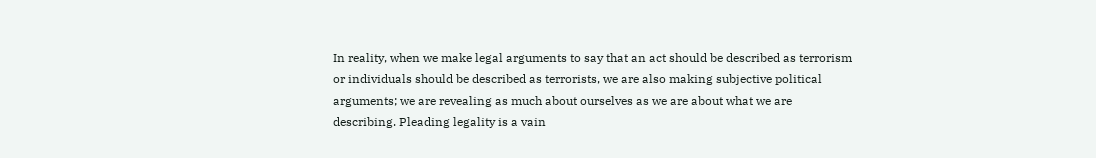In reality, when we make legal arguments to say that an act should be described as terrorism or individuals should be described as terrorists, we are also making subjective political arguments; we are revealing as much about ourselves as we are about what we are describing. Pleading legality is a vain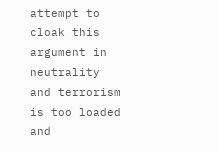attempt to cloak this argument in neutrality and terrorism is too loaded and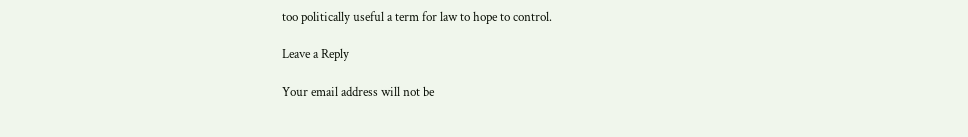too politically useful a term for law to hope to control.

Leave a Reply

Your email address will not be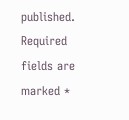published. Required fields are marked *